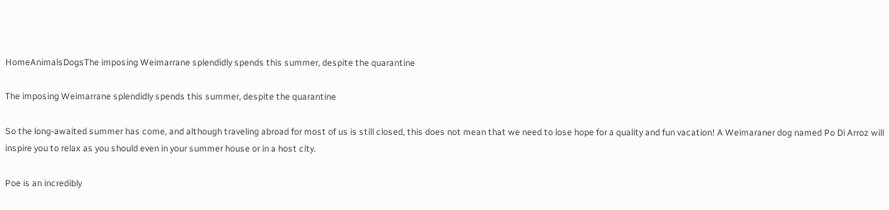HomeAnimalsDogsThe imposing Weimarrane splendidly spends this summer, despite the quarantine

The imposing Weimarrane splendidly spends this summer, despite the quarantine

So the long-awaited summer has come, and although traveling abroad for most of us is still closed, this does not mean that we need to lose hope for a quality and fun vacation! A Weimaraner dog named Po Di Arroz will inspire you to relax as you should even in your summer house or in a host city.

Poe is an incredibly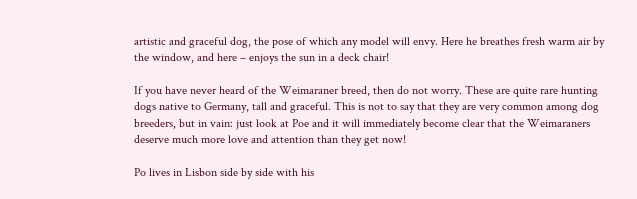artistic and graceful dog, the pose of which any model will envy. Here he breathes fresh warm air by the window, and here – enjoys the sun in a deck chair!

If you have never heard of the Weimaraner breed, then do not worry. These are quite rare hunting dogs native to Germany, tall and graceful. This is not to say that they are very common among dog breeders, but in vain: just look at Poe and it will immediately become clear that the Weimaraners deserve much more love and attention than they get now!

Po lives in Lisbon side by side with his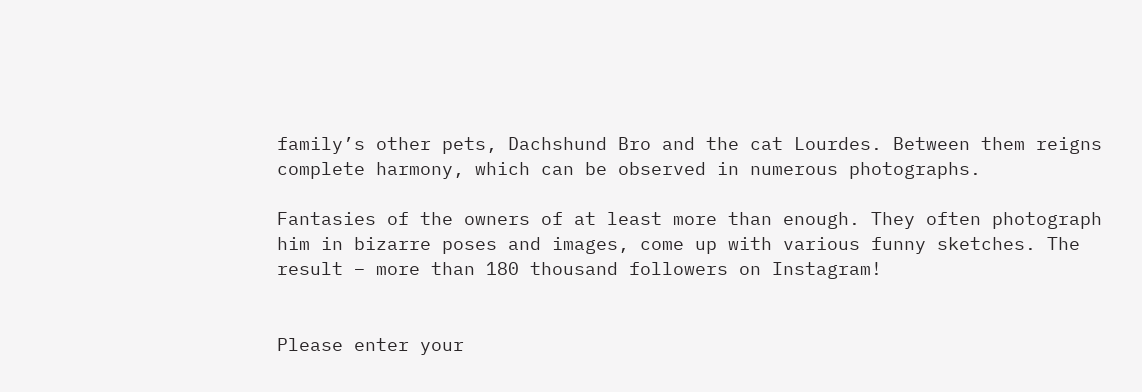family’s other pets, Dachshund Bro and the cat Lourdes. Between them reigns complete harmony, which can be observed in numerous photographs.

Fantasies of the owners of at least more than enough. They often photograph him in bizarre poses and images, come up with various funny sketches. The result – more than 180 thousand followers on Instagram!


Please enter your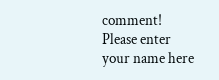comment!
Please enter your name here